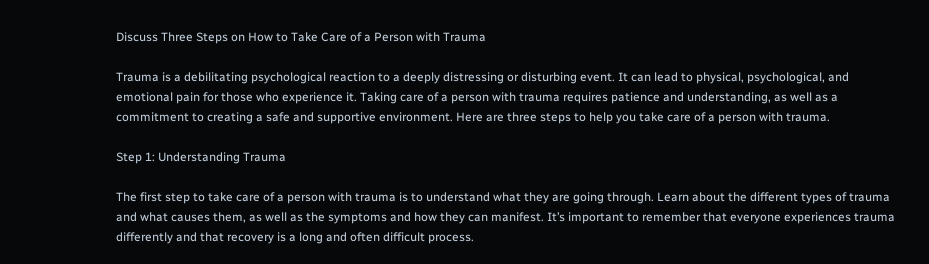Discuss Three Steps on How to Take Care of a Person with Trauma

Trauma is a debilitating psychological reaction to a deeply distressing or disturbing event. It can lead to physical, psychological, and emotional pain for those who experience it. Taking care of a person with trauma requires patience and understanding, as well as a commitment to creating a safe and supportive environment. Here are three steps to help you take care of a person with trauma.

Step 1: Understanding Trauma

The first step to take care of a person with trauma is to understand what they are going through. Learn about the different types of trauma and what causes them, as well as the symptoms and how they can manifest. It’s important to remember that everyone experiences trauma differently and that recovery is a long and often difficult process.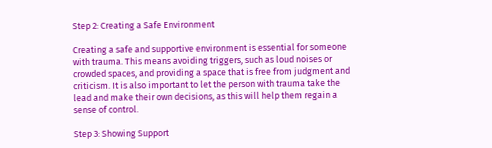Step 2: Creating a Safe Environment

Creating a safe and supportive environment is essential for someone with trauma. This means avoiding triggers, such as loud noises or crowded spaces, and providing a space that is free from judgment and criticism. It is also important to let the person with trauma take the lead and make their own decisions, as this will help them regain a sense of control.

Step 3: Showing Support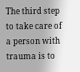The third step to take care of a person with trauma is to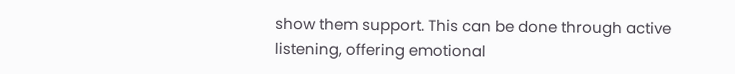show them support. This can be done through active listening, offering emotional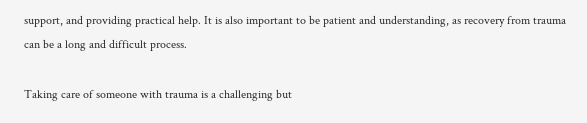support, and providing practical help. It is also important to be patient and understanding, as recovery from trauma can be a long and difficult process.

Taking care of someone with trauma is a challenging but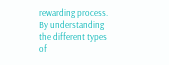rewarding process. By understanding the different types of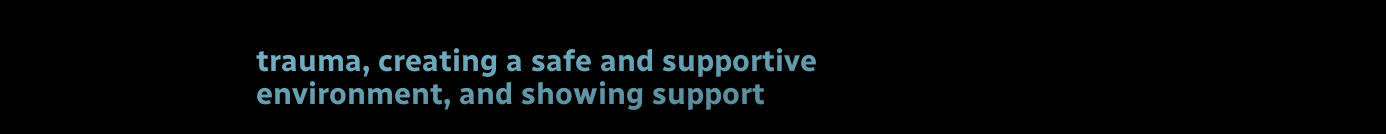trauma, creating a safe and supportive environment, and showing support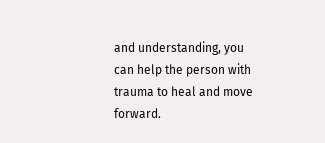and understanding, you can help the person with trauma to heal and move forward.